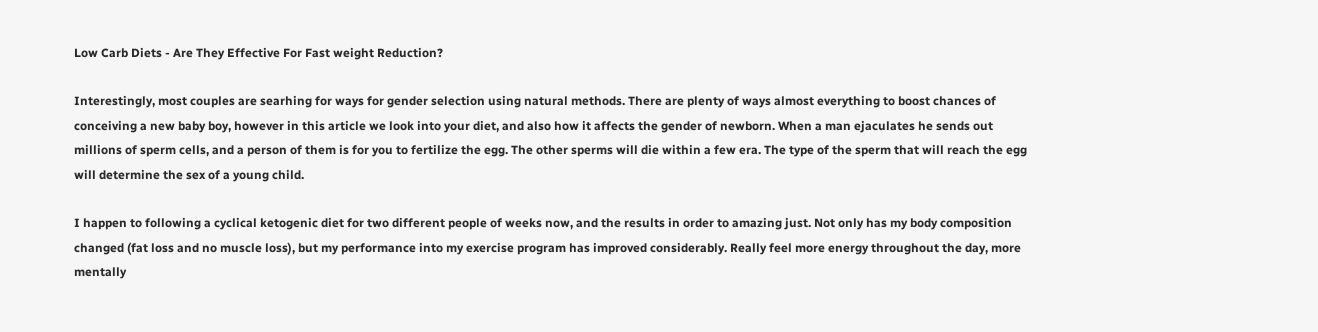Low Carb Diets - Are They Effective For Fast weight Reduction?

Interestingly, most couples are searhing for ways for gender selection using natural methods. There are plenty of ways almost everything to boost chances of conceiving a new baby boy, however in this article we look into your diet, and also how it affects the gender of newborn. When a man ejaculates he sends out millions of sperm cells, and a person of them is for you to fertilize the egg. The other sperms will die within a few era. The type of the sperm that will reach the egg will determine the sex of a young child.

I happen to following a cyclical ketogenic diet for two different people of weeks now, and the results in order to amazing just. Not only has my body composition changed (fat loss and no muscle loss), but my performance into my exercise program has improved considerably. Really feel more energy throughout the day, more mentally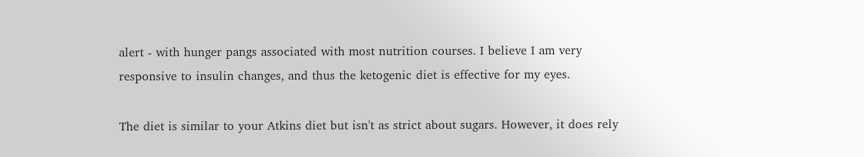alert - with hunger pangs associated with most nutrition courses. I believe I am very responsive to insulin changes, and thus the ketogenic diet is effective for my eyes.

The diet is similar to your Atkins diet but isn't as strict about sugars. However, it does rely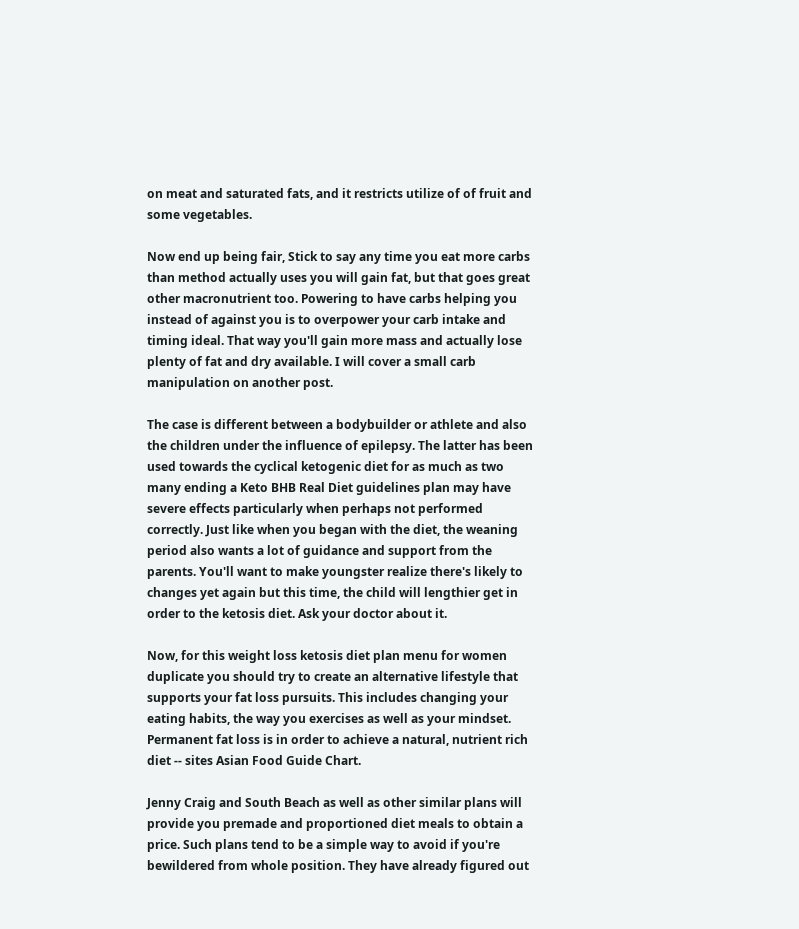on meat and saturated fats, and it restricts utilize of of fruit and some vegetables.

Now end up being fair, Stick to say any time you eat more carbs than method actually uses you will gain fat, but that goes great other macronutrient too. Powering to have carbs helping you instead of against you is to overpower your carb intake and timing ideal. That way you'll gain more mass and actually lose plenty of fat and dry available. I will cover a small carb manipulation on another post.

The case is different between a bodybuilder or athlete and also the children under the influence of epilepsy. The latter has been used towards the cyclical ketogenic diet for as much as two many ending a Keto BHB Real Diet guidelines plan may have severe effects particularly when perhaps not performed correctly. Just like when you began with the diet, the weaning period also wants a lot of guidance and support from the parents. You'll want to make youngster realize there's likely to changes yet again but this time, the child will lengthier get in order to the ketosis diet. Ask your doctor about it.

Now, for this weight loss ketosis diet plan menu for women duplicate you should try to create an alternative lifestyle that supports your fat loss pursuits. This includes changing your eating habits, the way you exercises as well as your mindset. Permanent fat loss is in order to achieve a natural, nutrient rich diet -- sites Asian Food Guide Chart.

Jenny Craig and South Beach as well as other similar plans will provide you premade and proportioned diet meals to obtain a price. Such plans tend to be a simple way to avoid if you're bewildered from whole position. They have already figured out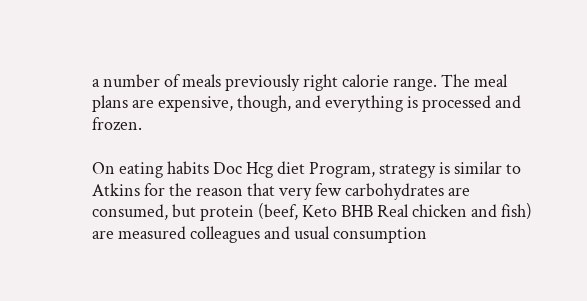a number of meals previously right calorie range. The meal plans are expensive, though, and everything is processed and frozen.

On eating habits Doc Hcg diet Program, strategy is similar to Atkins for the reason that very few carbohydrates are consumed, but protein (beef, Keto BHB Real chicken and fish) are measured colleagues and usual consumption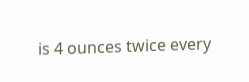is 4 ounces twice every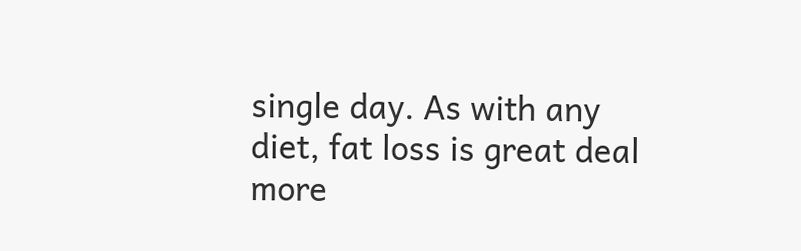single day. As with any diet, fat loss is great deal more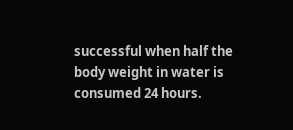successful when half the body weight in water is consumed 24 hours.